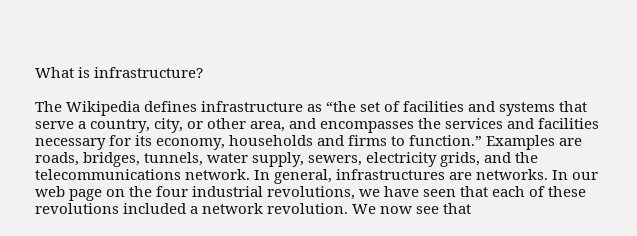What is infrastructure?

The Wikipedia defines infrastructure as “the set of facilities and systems that serve a country, city, or other area, and encompasses the services and facilities necessary for its economy, households and firms to function.” Examples are roads, bridges, tunnels, water supply, sewers, electricity grids, and the telecommunications network. In general, infrastructures are networks. In our web page on the four industrial revolutions, we have seen that each of these revolutions included a network revolution. We now see that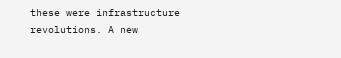these were infrastructure revolutions. A new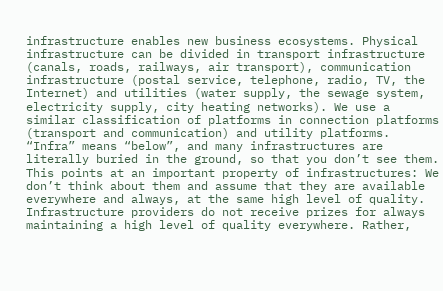infrastructure enables new business ecosystems. Physical infrastructure can be divided in transport infrastructure (canals, roads, railways, air transport), communication infrastructure (postal service, telephone, radio, TV, the Internet) and utilities (water supply, the sewage system, electricity supply, city heating networks). We use a similar classification of platforms in connection platforms (transport and communication) and utility platforms. “Infra” means “below”, and many infrastructures are literally buried in the ground, so that you don’t see them. This points at an important property of infrastructures: We don’t think about them and assume that they are available everywhere and always, at the same high level of quality. Infrastructure providers do not receive prizes for always maintaining a high level of quality everywhere. Rather,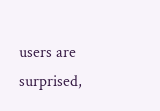users are surprised,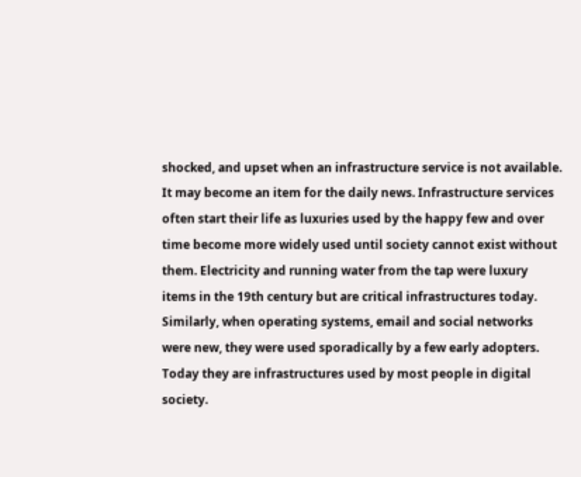shocked, and upset when an infrastructure service is not available. It may become an item for the daily news. Infrastructure services often start their life as luxuries used by the happy few and over time become more widely used until society cannot exist without them. Electricity and running water from the tap were luxury items in the 19th century but are critical infrastructures today. Similarly, when operating systems, email and social networks were new, they were used sporadically by a few early adopters.  Today they are infrastructures used by most people in digital society.